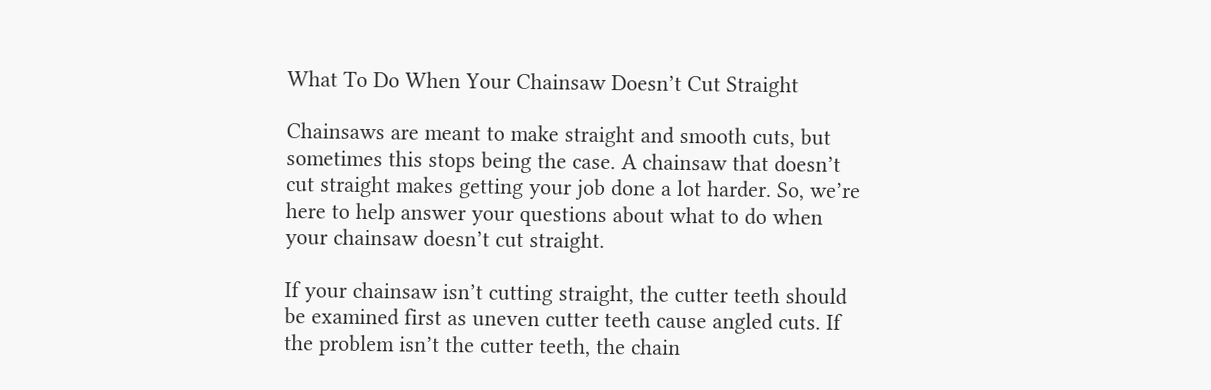What To Do When Your Chainsaw Doesn’t Cut Straight

Chainsaws are meant to make straight and smooth cuts, but sometimes this stops being the case. A chainsaw that doesn’t cut straight makes getting your job done a lot harder. So, we’re here to help answer your questions about what to do when your chainsaw doesn’t cut straight.

If your chainsaw isn’t cutting straight, the cutter teeth should be examined first as uneven cutter teeth cause angled cuts. If the problem isn’t the cutter teeth, the chain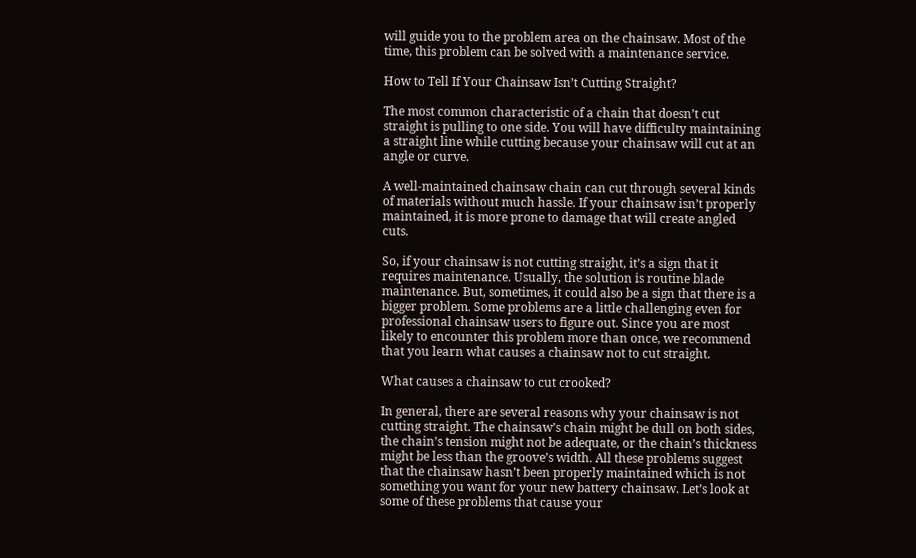will guide you to the problem area on the chainsaw. Most of the time, this problem can be solved with a maintenance service.

How to Tell If Your Chainsaw Isn’t Cutting Straight?

The most common characteristic of a chain that doesn’t cut straight is pulling to one side. You will have difficulty maintaining a straight line while cutting because your chainsaw will cut at an angle or curve.

A well-maintained chainsaw chain can cut through several kinds of materials without much hassle. If your chainsaw isn’t properly maintained, it is more prone to damage that will create angled cuts.

So, if your chainsaw is not cutting straight, it’s a sign that it requires maintenance. Usually, the solution is routine blade maintenance. But, sometimes, it could also be a sign that there is a bigger problem. Some problems are a little challenging even for professional chainsaw users to figure out. Since you are most likely to encounter this problem more than once, we recommend that you learn what causes a chainsaw not to cut straight.

What causes a chainsaw to cut crooked?

In general, there are several reasons why your chainsaw is not cutting straight. The chainsaw’s chain might be dull on both sides, the chain’s tension might not be adequate, or the chain’s thickness might be less than the groove’s width. All these problems suggest that the chainsaw hasn’t been properly maintained which is not something you want for your new battery chainsaw. Let’s look at some of these problems that cause your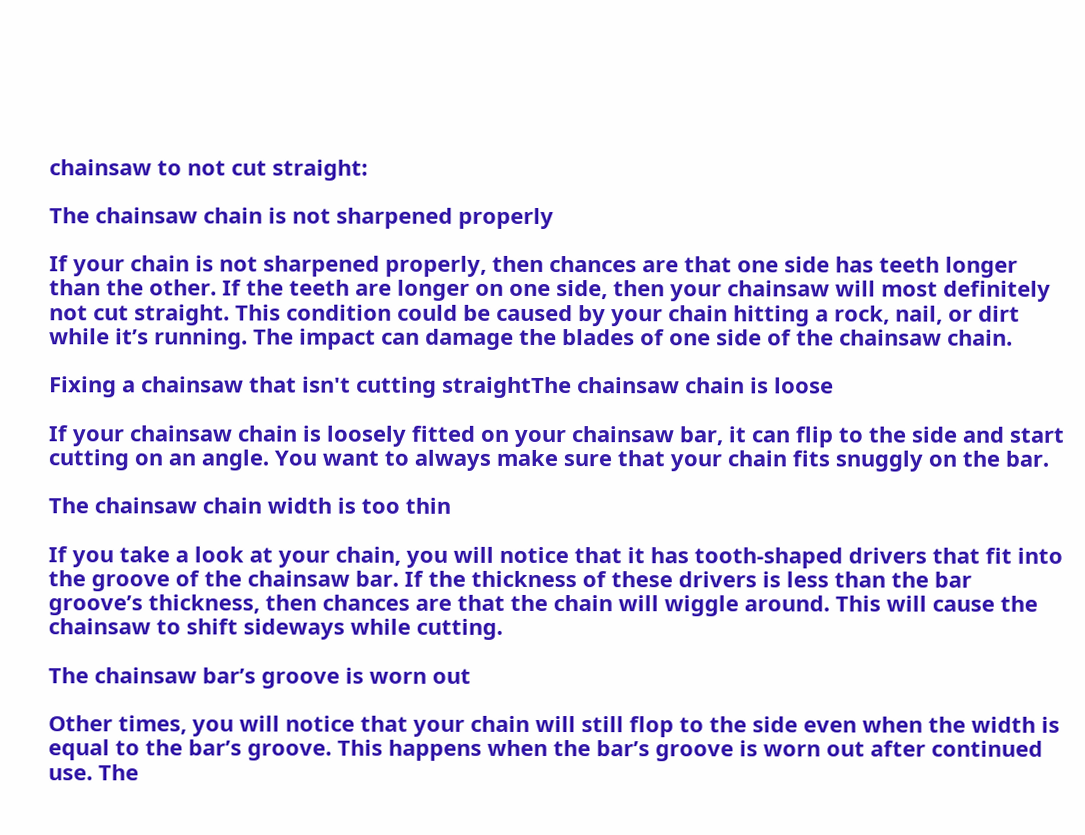chainsaw to not cut straight:

The chainsaw chain is not sharpened properly

If your chain is not sharpened properly, then chances are that one side has teeth longer than the other. If the teeth are longer on one side, then your chainsaw will most definitely not cut straight. This condition could be caused by your chain hitting a rock, nail, or dirt while it’s running. The impact can damage the blades of one side of the chainsaw chain.

Fixing a chainsaw that isn't cutting straightThe chainsaw chain is loose

If your chainsaw chain is loosely fitted on your chainsaw bar, it can flip to the side and start cutting on an angle. You want to always make sure that your chain fits snuggly on the bar.

The chainsaw chain width is too thin

If you take a look at your chain, you will notice that it has tooth-shaped drivers that fit into the groove of the chainsaw bar. If the thickness of these drivers is less than the bar groove’s thickness, then chances are that the chain will wiggle around. This will cause the chainsaw to shift sideways while cutting.

The chainsaw bar’s groove is worn out

Other times, you will notice that your chain will still flop to the side even when the width is equal to the bar’s groove. This happens when the bar’s groove is worn out after continued use. The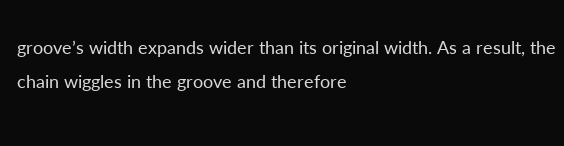groove’s width expands wider than its original width. As a result, the chain wiggles in the groove and therefore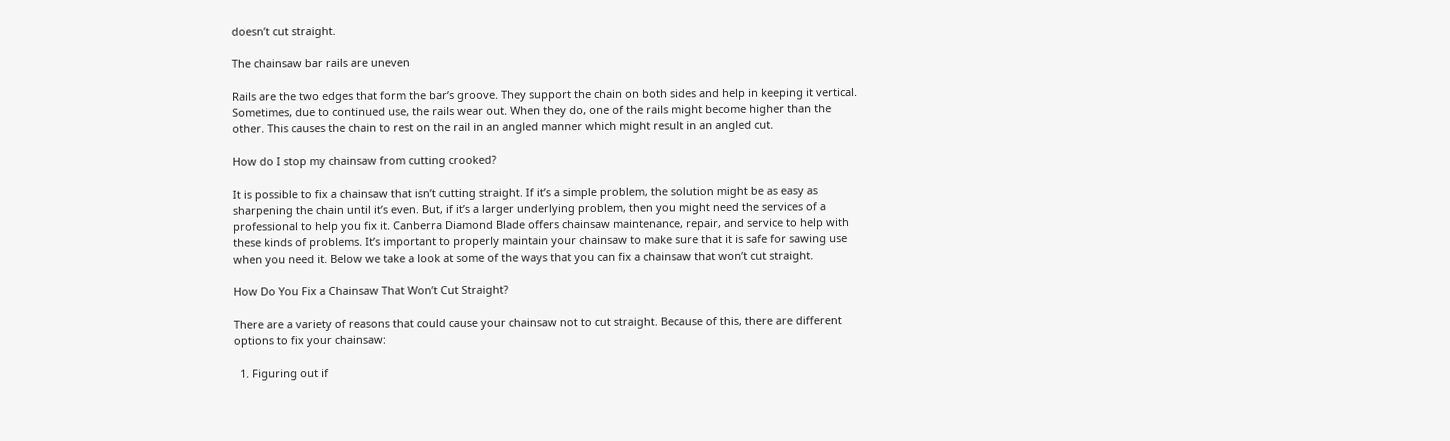doesn’t cut straight.

The chainsaw bar rails are uneven

Rails are the two edges that form the bar’s groove. They support the chain on both sides and help in keeping it vertical. Sometimes, due to continued use, the rails wear out. When they do, one of the rails might become higher than the other. This causes the chain to rest on the rail in an angled manner which might result in an angled cut.

How do I stop my chainsaw from cutting crooked?

It is possible to fix a chainsaw that isn’t cutting straight. If it’s a simple problem, the solution might be as easy as sharpening the chain until it’s even. But, if it’s a larger underlying problem, then you might need the services of a professional to help you fix it. Canberra Diamond Blade offers chainsaw maintenance, repair, and service to help with these kinds of problems. It’s important to properly maintain your chainsaw to make sure that it is safe for sawing use when you need it. Below we take a look at some of the ways that you can fix a chainsaw that won’t cut straight.

How Do You Fix a Chainsaw That Won’t Cut Straight?

There are a variety of reasons that could cause your chainsaw not to cut straight. Because of this, there are different options to fix your chainsaw:

  1. Figuring out if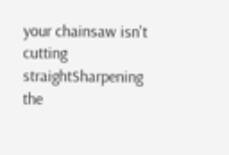your chainsaw isn't cutting straightSharpening the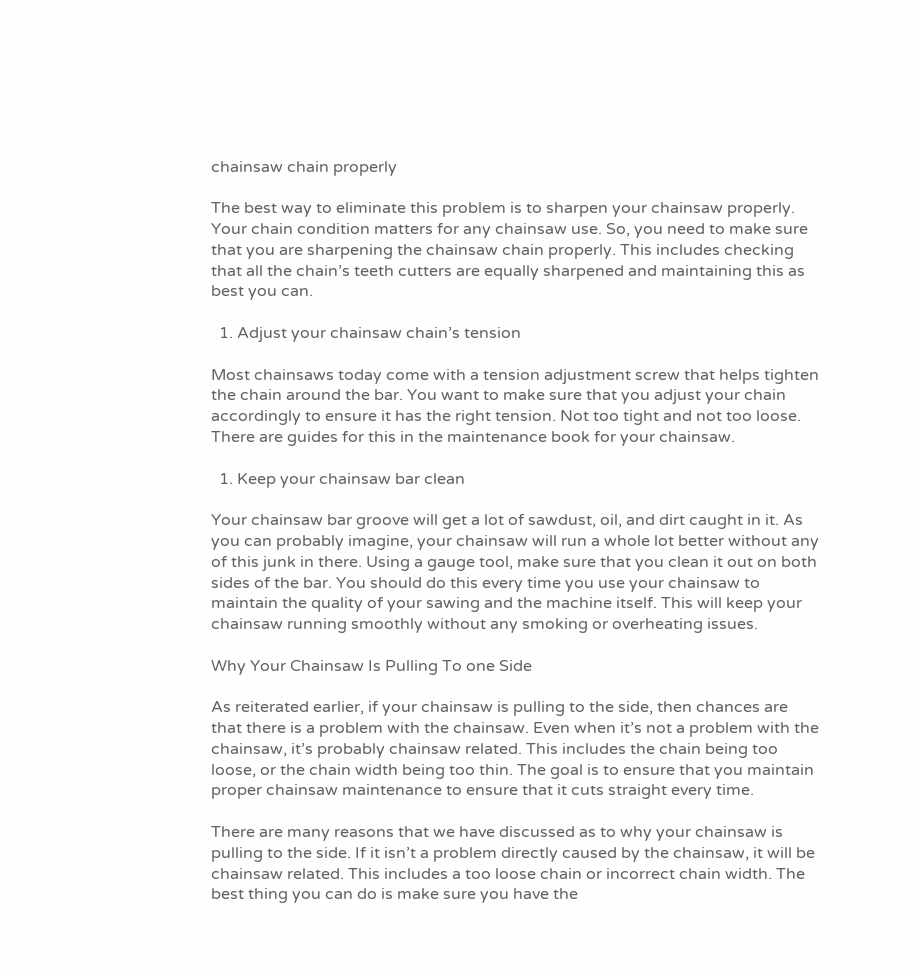chainsaw chain properly

The best way to eliminate this problem is to sharpen your chainsaw properly. Your chain condition matters for any chainsaw use. So, you need to make sure that you are sharpening the chainsaw chain properly. This includes checking that all the chain’s teeth cutters are equally sharpened and maintaining this as best you can.

  1. Adjust your chainsaw chain’s tension

Most chainsaws today come with a tension adjustment screw that helps tighten the chain around the bar. You want to make sure that you adjust your chain accordingly to ensure it has the right tension. Not too tight and not too loose. There are guides for this in the maintenance book for your chainsaw.

  1. Keep your chainsaw bar clean

Your chainsaw bar groove will get a lot of sawdust, oil, and dirt caught in it. As you can probably imagine, your chainsaw will run a whole lot better without any of this junk in there. Using a gauge tool, make sure that you clean it out on both sides of the bar. You should do this every time you use your chainsaw to maintain the quality of your sawing and the machine itself. This will keep your chainsaw running smoothly without any smoking or overheating issues.

Why Your Chainsaw Is Pulling To one Side

As reiterated earlier, if your chainsaw is pulling to the side, then chances are that there is a problem with the chainsaw. Even when it’s not a problem with the chainsaw, it’s probably chainsaw related. This includes the chain being too loose, or the chain width being too thin. The goal is to ensure that you maintain proper chainsaw maintenance to ensure that it cuts straight every time.

There are many reasons that we have discussed as to why your chainsaw is pulling to the side. If it isn’t a problem directly caused by the chainsaw, it will be chainsaw related. This includes a too loose chain or incorrect chain width. The best thing you can do is make sure you have the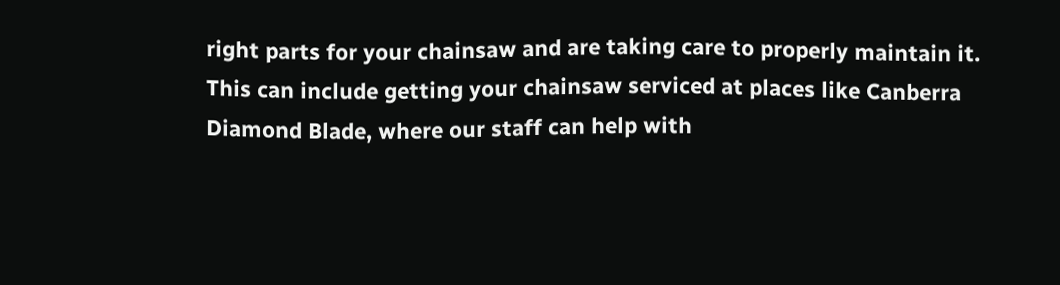right parts for your chainsaw and are taking care to properly maintain it. This can include getting your chainsaw serviced at places like Canberra Diamond Blade, where our staff can help with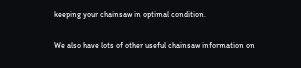keeping your chainsaw in optimal condition.

We also have lots of other useful chainsaw information on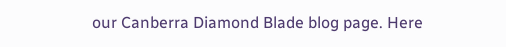our Canberra Diamond Blade blog page. Here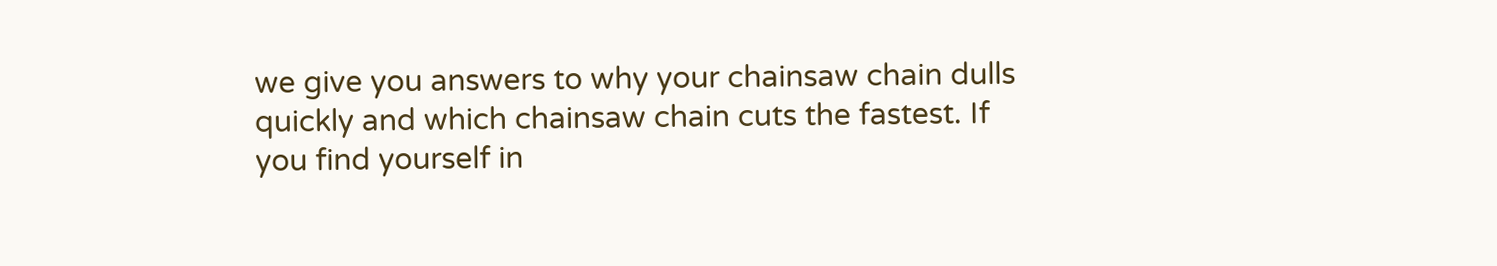we give you answers to why your chainsaw chain dulls quickly and which chainsaw chain cuts the fastest. If you find yourself in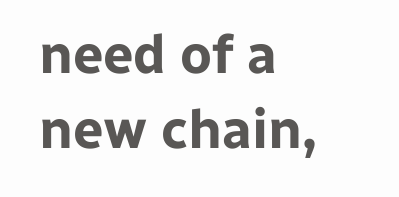need of a new chain,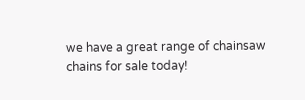we have a great range of chainsaw chains for sale today!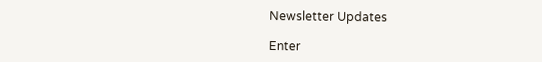Newsletter Updates

Enter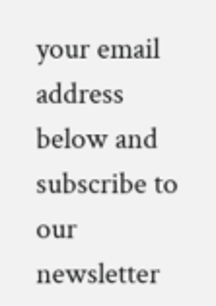your email address below and subscribe to our newsletter